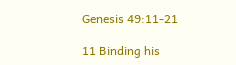Genesis 49:11-21

11 Binding his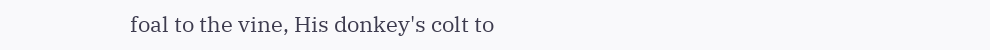foal to the vine, His donkey's colt to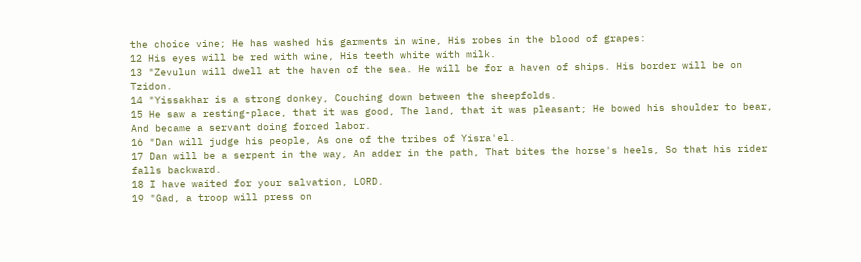the choice vine; He has washed his garments in wine, His robes in the blood of grapes:
12 His eyes will be red with wine, His teeth white with milk.
13 "Zevulun will dwell at the haven of the sea. He will be for a haven of ships. His border will be on Tzidon.
14 "Yissakhar is a strong donkey, Couching down between the sheepfolds.
15 He saw a resting-place, that it was good, The land, that it was pleasant; He bowed his shoulder to bear, And became a servant doing forced labor.
16 "Dan will judge his people, As one of the tribes of Yisra'el.
17 Dan will be a serpent in the way, An adder in the path, That bites the horse's heels, So that his rider falls backward.
18 I have waited for your salvation, LORD.
19 "Gad, a troop will press on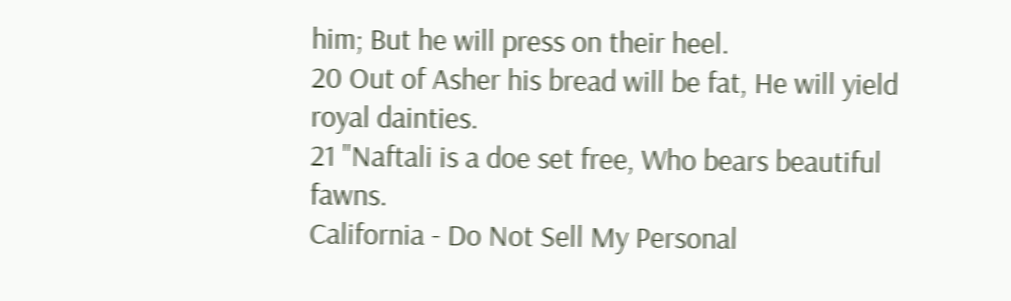him; But he will press on their heel.
20 Out of Asher his bread will be fat, He will yield royal dainties.
21 "Naftali is a doe set free, Who bears beautiful fawns.
California - Do Not Sell My Personal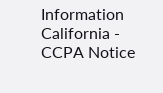Information  California - CCPA Notice